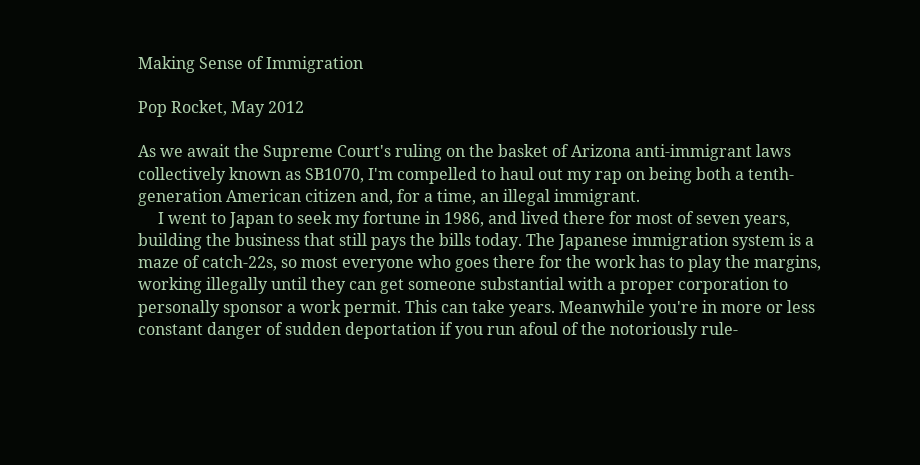Making Sense of Immigration

Pop Rocket, May 2012

As we await the Supreme Court's ruling on the basket of Arizona anti-immigrant laws collectively known as SB1070, I'm compelled to haul out my rap on being both a tenth-generation American citizen and, for a time, an illegal immigrant.
     I went to Japan to seek my fortune in 1986, and lived there for most of seven years, building the business that still pays the bills today. The Japanese immigration system is a maze of catch-22s, so most everyone who goes there for the work has to play the margins, working illegally until they can get someone substantial with a proper corporation to personally sponsor a work permit. This can take years. Meanwhile you're in more or less constant danger of sudden deportation if you run afoul of the notoriously rule-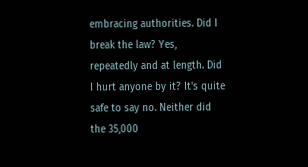embracing authorities. Did I break the law? Yes, repeatedly and at length. Did I hurt anyone by it? It's quite safe to say no. Neither did the 35,000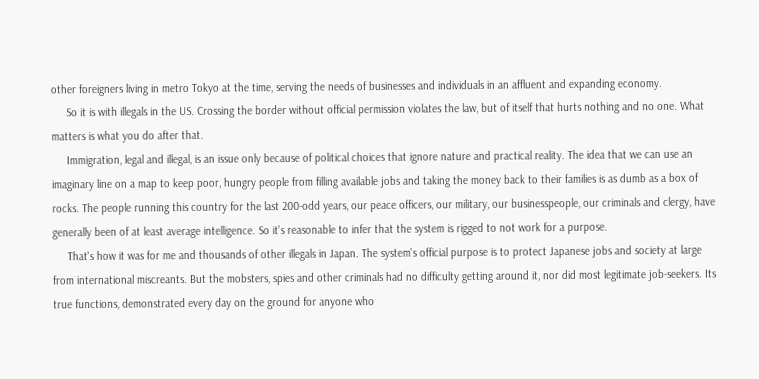other foreigners living in metro Tokyo at the time, serving the needs of businesses and individuals in an affluent and expanding economy.
     So it is with illegals in the US. Crossing the border without official permission violates the law, but of itself that hurts nothing and no one. What matters is what you do after that.
     Immigration, legal and illegal, is an issue only because of political choices that ignore nature and practical reality. The idea that we can use an imaginary line on a map to keep poor, hungry people from filling available jobs and taking the money back to their families is as dumb as a box of rocks. The people running this country for the last 200-odd years, our peace officers, our military, our businesspeople, our criminals and clergy, have generally been of at least average intelligence. So it's reasonable to infer that the system is rigged to not work for a purpose.
     That's how it was for me and thousands of other illegals in Japan. The system's official purpose is to protect Japanese jobs and society at large from international miscreants. But the mobsters, spies and other criminals had no difficulty getting around it, nor did most legitimate job-seekers. Its true functions, demonstrated every day on the ground for anyone who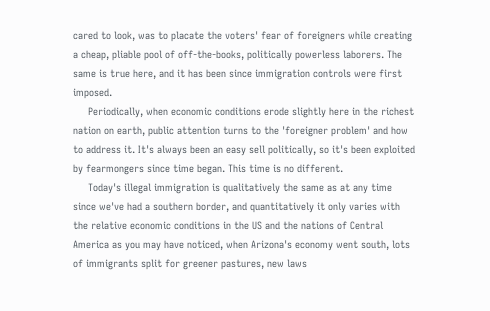cared to look, was to placate the voters' fear of foreigners while creating a cheap, pliable pool of off-the-books, politically powerless laborers. The same is true here, and it has been since immigration controls were first imposed.
     Periodically, when economic conditions erode slightly here in the richest nation on earth, public attention turns to the 'foreigner problem' and how to address it. It's always been an easy sell politically, so it's been exploited by fearmongers since time began. This time is no different.
     Today's illegal immigration is qualitatively the same as at any time since we've had a southern border, and quantitatively it only varies with the relative economic conditions in the US and the nations of Central America as you may have noticed, when Arizona's economy went south, lots of immigrants split for greener pastures, new laws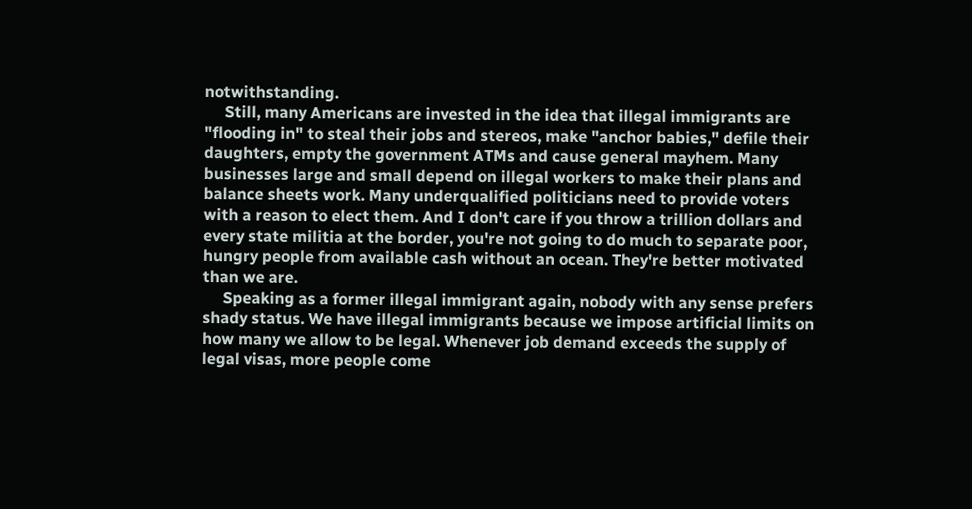notwithstanding.
     Still, many Americans are invested in the idea that illegal immigrants are "flooding in" to steal their jobs and stereos, make "anchor babies," defile their daughters, empty the government ATMs and cause general mayhem. Many businesses large and small depend on illegal workers to make their plans and balance sheets work. Many underqualified politicians need to provide voters with a reason to elect them. And I don't care if you throw a trillion dollars and every state militia at the border, you're not going to do much to separate poor, hungry people from available cash without an ocean. They're better motivated than we are.
     Speaking as a former illegal immigrant again, nobody with any sense prefers shady status. We have illegal immigrants because we impose artificial limits on how many we allow to be legal. Whenever job demand exceeds the supply of legal visas, more people come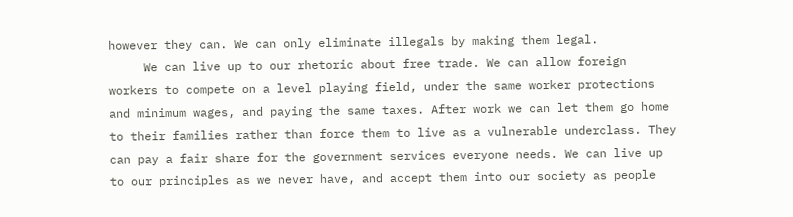however they can. We can only eliminate illegals by making them legal.
     We can live up to our rhetoric about free trade. We can allow foreign workers to compete on a level playing field, under the same worker protections and minimum wages, and paying the same taxes. After work we can let them go home to their families rather than force them to live as a vulnerable underclass. They can pay a fair share for the government services everyone needs. We can live up to our principles as we never have, and accept them into our society as people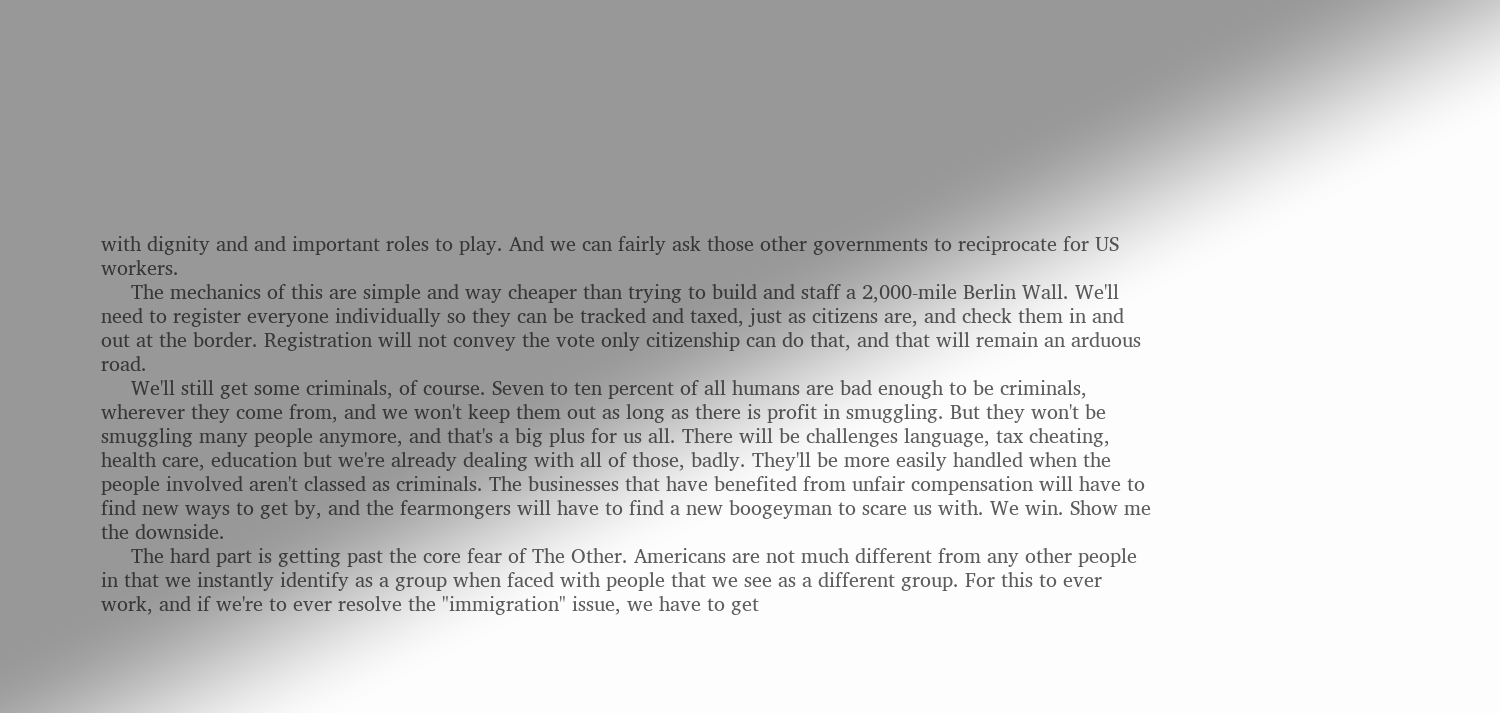with dignity and and important roles to play. And we can fairly ask those other governments to reciprocate for US workers.
     The mechanics of this are simple and way cheaper than trying to build and staff a 2,000-mile Berlin Wall. We'll need to register everyone individually so they can be tracked and taxed, just as citizens are, and check them in and out at the border. Registration will not convey the vote only citizenship can do that, and that will remain an arduous road.
     We'll still get some criminals, of course. Seven to ten percent of all humans are bad enough to be criminals, wherever they come from, and we won't keep them out as long as there is profit in smuggling. But they won't be smuggling many people anymore, and that's a big plus for us all. There will be challenges language, tax cheating, health care, education but we're already dealing with all of those, badly. They'll be more easily handled when the people involved aren't classed as criminals. The businesses that have benefited from unfair compensation will have to find new ways to get by, and the fearmongers will have to find a new boogeyman to scare us with. We win. Show me the downside.
     The hard part is getting past the core fear of The Other. Americans are not much different from any other people in that we instantly identify as a group when faced with people that we see as a different group. For this to ever work, and if we're to ever resolve the "immigration" issue, we have to get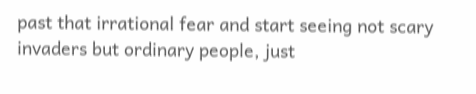past that irrational fear and start seeing not scary invaders but ordinary people, just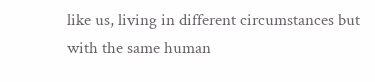like us, living in different circumstances but with the same human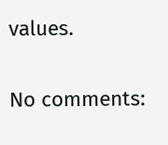values.

No comments: